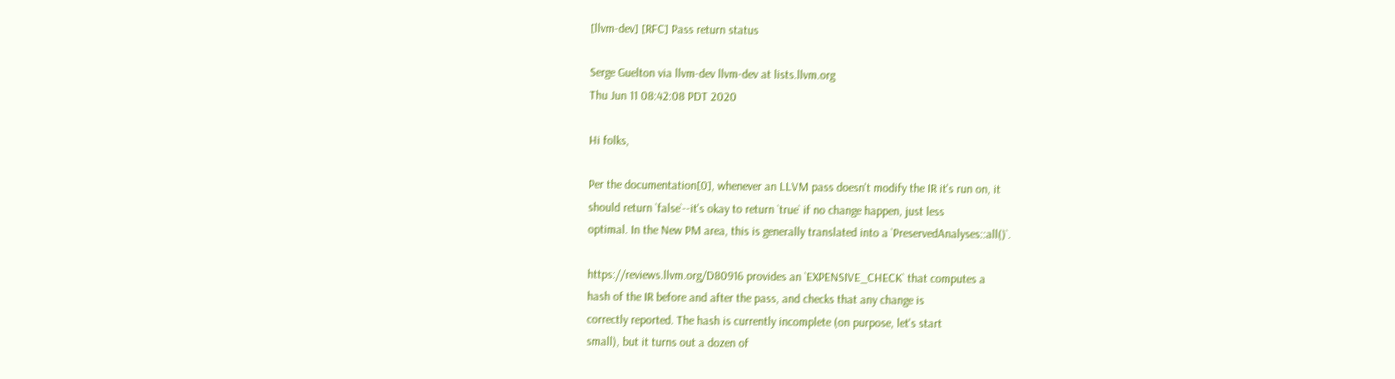[llvm-dev] [RFC] Pass return status

Serge Guelton via llvm-dev llvm-dev at lists.llvm.org
Thu Jun 11 08:42:08 PDT 2020

Hi folks,

Per the documentation[0], whenever an LLVM pass doesn't modify the IR it's run on, it
should return `false`--it's okay to return `true` if no change happen, just less
optimal. In the New PM area, this is generally translated into a `PreservedAnalyses::all()`.

https://reviews.llvm.org/D80916 provides an `EXPENSIVE_CHECK` that computes a
hash of the IR before and after the pass, and checks that any change is
correctly reported. The hash is currently incomplete (on purpose, let's start
small), but it turns out a dozen of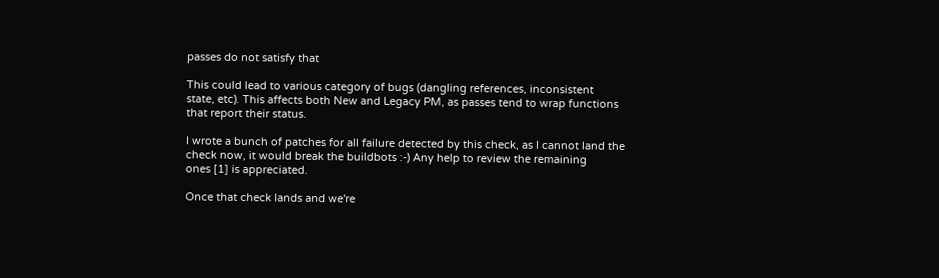passes do not satisfy that

This could lead to various category of bugs (dangling references, inconsistent
state, etc). This affects both New and Legacy PM, as passes tend to wrap functions
that report their status.

I wrote a bunch of patches for all failure detected by this check, as I cannot land the
check now, it would break the buildbots :-) Any help to review the remaining
ones [1] is appreciated.

Once that check lands and we're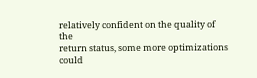relatively confident on the quality of the
return status, some more optimizations could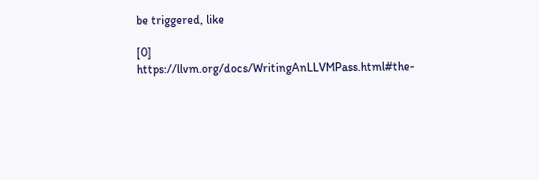be triggered, like

[0] https://llvm.org/docs/WritingAnLLVMPass.html#the-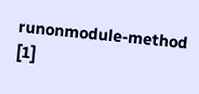runonmodule-method
[1]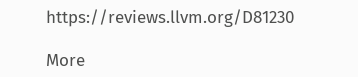https://reviews.llvm.org/D81230

More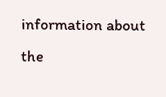information about the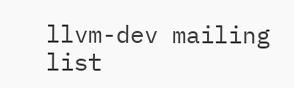llvm-dev mailing list